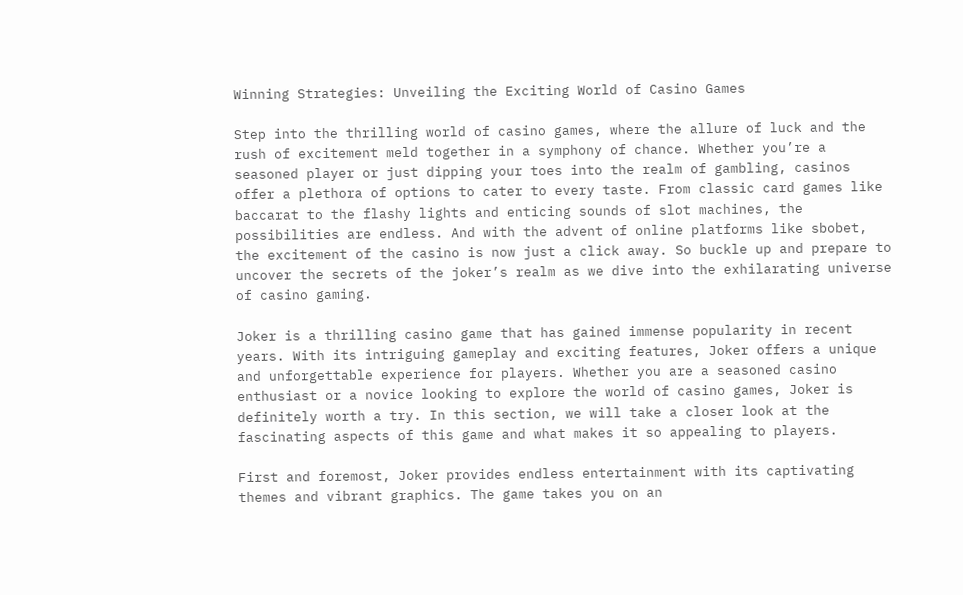Winning Strategies: Unveiling the Exciting World of Casino Games

Step into the thrilling world of casino games, where the allure of luck and the rush of excitement meld together in a symphony of chance. Whether you’re a seasoned player or just dipping your toes into the realm of gambling, casinos offer a plethora of options to cater to every taste. From classic card games like baccarat to the flashy lights and enticing sounds of slot machines, the possibilities are endless. And with the advent of online platforms like sbobet, the excitement of the casino is now just a click away. So buckle up and prepare to uncover the secrets of the joker’s realm as we dive into the exhilarating universe of casino gaming.

Joker is a thrilling casino game that has gained immense popularity in recent years. With its intriguing gameplay and exciting features, Joker offers a unique and unforgettable experience for players. Whether you are a seasoned casino enthusiast or a novice looking to explore the world of casino games, Joker is definitely worth a try. In this section, we will take a closer look at the fascinating aspects of this game and what makes it so appealing to players.

First and foremost, Joker provides endless entertainment with its captivating themes and vibrant graphics. The game takes you on an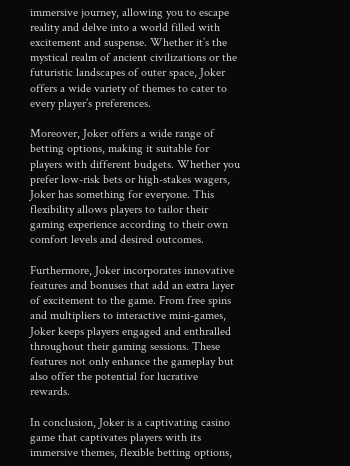immersive journey, allowing you to escape reality and delve into a world filled with excitement and suspense. Whether it’s the mystical realm of ancient civilizations or the futuristic landscapes of outer space, Joker offers a wide variety of themes to cater to every player’s preferences.

Moreover, Joker offers a wide range of betting options, making it suitable for players with different budgets. Whether you prefer low-risk bets or high-stakes wagers, Joker has something for everyone. This flexibility allows players to tailor their gaming experience according to their own comfort levels and desired outcomes.

Furthermore, Joker incorporates innovative features and bonuses that add an extra layer of excitement to the game. From free spins and multipliers to interactive mini-games, Joker keeps players engaged and enthralled throughout their gaming sessions. These features not only enhance the gameplay but also offer the potential for lucrative rewards.

In conclusion, Joker is a captivating casino game that captivates players with its immersive themes, flexible betting options,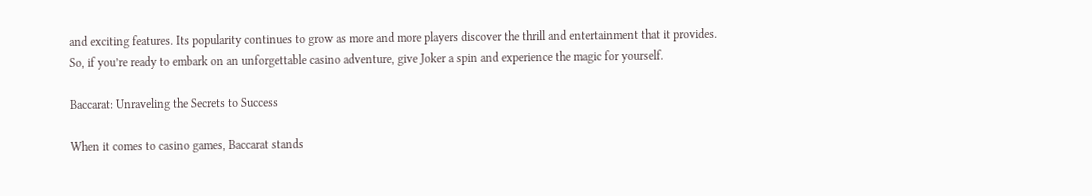and exciting features. Its popularity continues to grow as more and more players discover the thrill and entertainment that it provides. So, if you’re ready to embark on an unforgettable casino adventure, give Joker a spin and experience the magic for yourself.

Baccarat: Unraveling the Secrets to Success

When it comes to casino games, Baccarat stands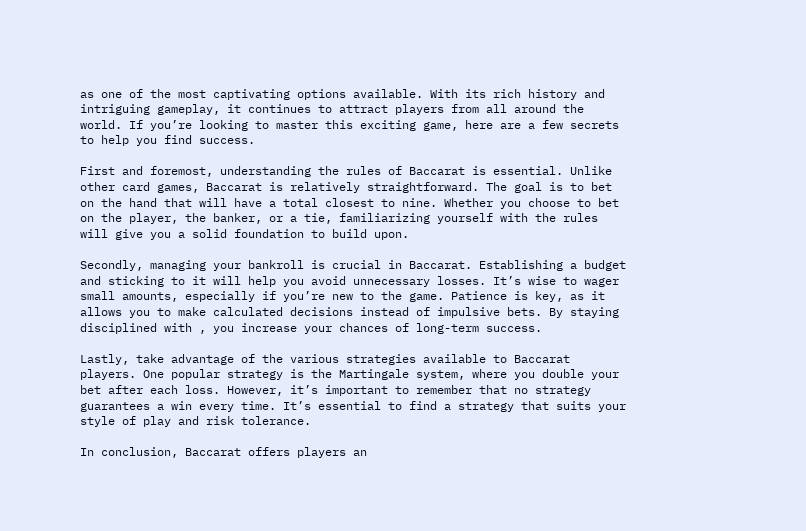as one of the most captivating options available. With its rich history and intriguing gameplay, it continues to attract players from all around the world. If you’re looking to master this exciting game, here are a few secrets to help you find success.

First and foremost, understanding the rules of Baccarat is essential. Unlike other card games, Baccarat is relatively straightforward. The goal is to bet on the hand that will have a total closest to nine. Whether you choose to bet on the player, the banker, or a tie, familiarizing yourself with the rules will give you a solid foundation to build upon.

Secondly, managing your bankroll is crucial in Baccarat. Establishing a budget and sticking to it will help you avoid unnecessary losses. It’s wise to wager small amounts, especially if you’re new to the game. Patience is key, as it allows you to make calculated decisions instead of impulsive bets. By staying disciplined with , you increase your chances of long-term success.

Lastly, take advantage of the various strategies available to Baccarat players. One popular strategy is the Martingale system, where you double your bet after each loss. However, it’s important to remember that no strategy guarantees a win every time. It’s essential to find a strategy that suits your style of play and risk tolerance.

In conclusion, Baccarat offers players an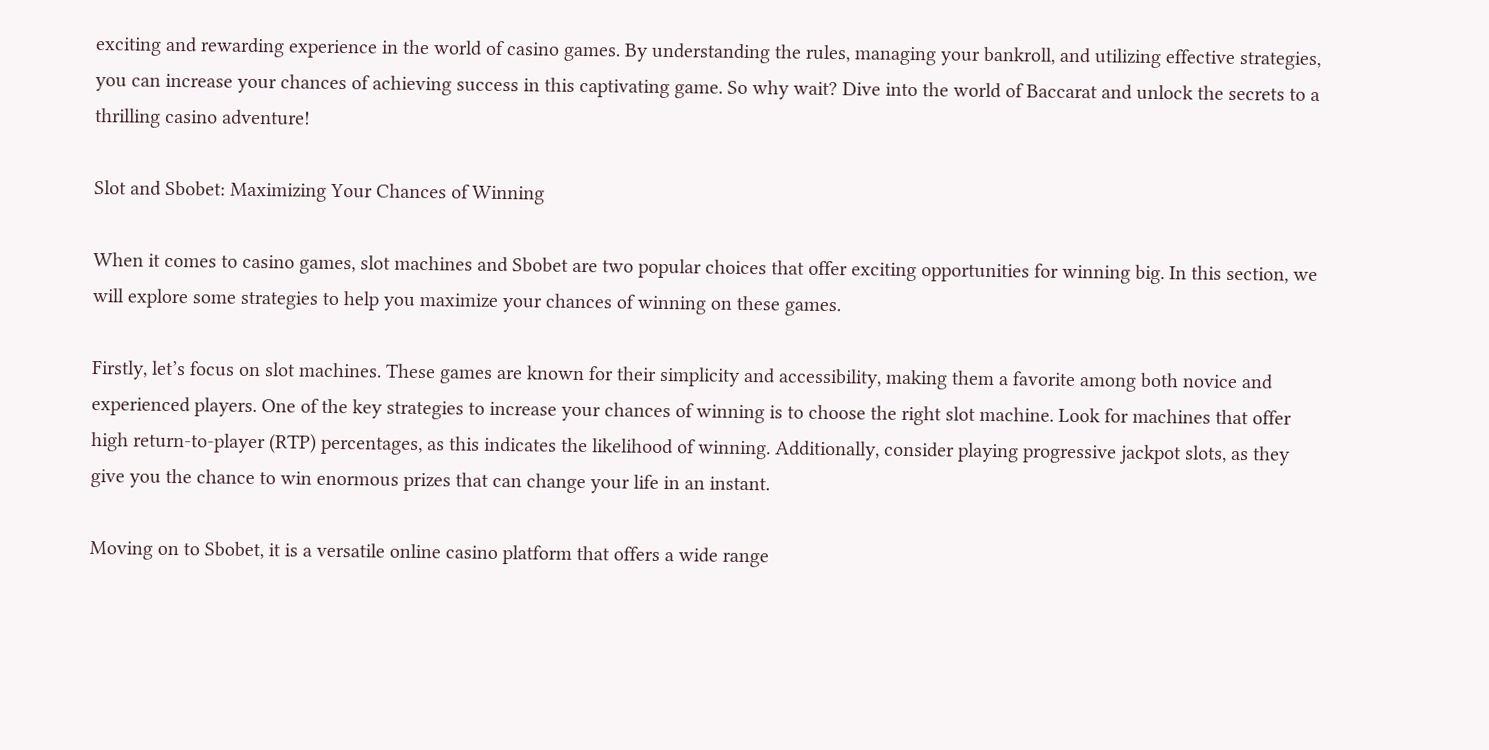exciting and rewarding experience in the world of casino games. By understanding the rules, managing your bankroll, and utilizing effective strategies, you can increase your chances of achieving success in this captivating game. So why wait? Dive into the world of Baccarat and unlock the secrets to a thrilling casino adventure!

Slot and Sbobet: Maximizing Your Chances of Winning

When it comes to casino games, slot machines and Sbobet are two popular choices that offer exciting opportunities for winning big. In this section, we will explore some strategies to help you maximize your chances of winning on these games.

Firstly, let’s focus on slot machines. These games are known for their simplicity and accessibility, making them a favorite among both novice and experienced players. One of the key strategies to increase your chances of winning is to choose the right slot machine. Look for machines that offer high return-to-player (RTP) percentages, as this indicates the likelihood of winning. Additionally, consider playing progressive jackpot slots, as they give you the chance to win enormous prizes that can change your life in an instant.

Moving on to Sbobet, it is a versatile online casino platform that offers a wide range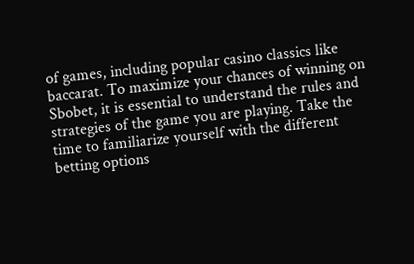of games, including popular casino classics like baccarat. To maximize your chances of winning on Sbobet, it is essential to understand the rules and strategies of the game you are playing. Take the time to familiarize yourself with the different betting options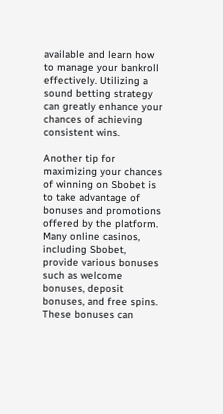available and learn how to manage your bankroll effectively. Utilizing a sound betting strategy can greatly enhance your chances of achieving consistent wins.

Another tip for maximizing your chances of winning on Sbobet is to take advantage of bonuses and promotions offered by the platform. Many online casinos, including Sbobet, provide various bonuses such as welcome bonuses, deposit bonuses, and free spins. These bonuses can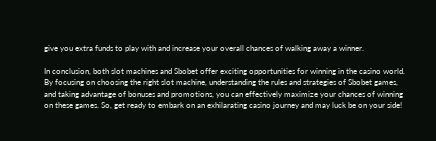give you extra funds to play with and increase your overall chances of walking away a winner.

In conclusion, both slot machines and Sbobet offer exciting opportunities for winning in the casino world. By focusing on choosing the right slot machine, understanding the rules and strategies of Sbobet games, and taking advantage of bonuses and promotions, you can effectively maximize your chances of winning on these games. So, get ready to embark on an exhilarating casino journey and may luck be on your side!